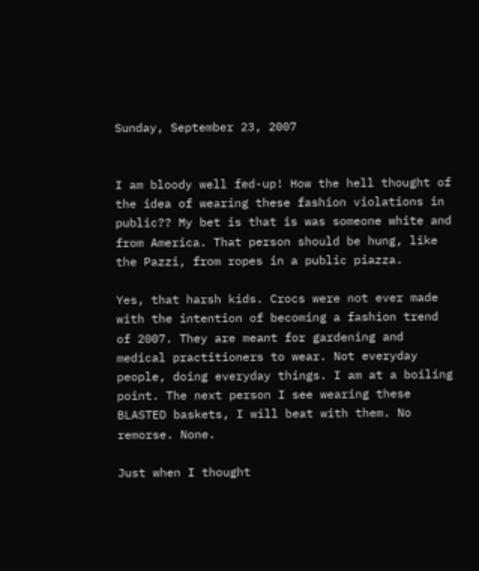Sunday, September 23, 2007


I am bloody well fed-up! How the hell thought of the idea of wearing these fashion violations in public?? My bet is that is was someone white and from America. That person should be hung, like the Pazzi, from ropes in a public piazza.

Yes, that harsh kids. Crocs were not ever made with the intention of becoming a fashion trend of 2007. They are meant for gardening and medical practitioners to wear. Not everyday people, doing everyday things. I am at a boiling point. The next person I see wearing these BLASTED baskets, I will beat with them. No remorse. None.

Just when I thought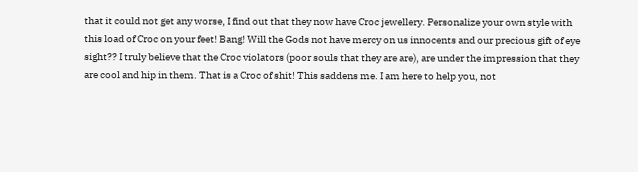that it could not get any worse, I find out that they now have Croc jewellery. Personalize your own style with this load of Croc on your feet! Bang! Will the Gods not have mercy on us innocents and our precious gift of eye sight?? I truly believe that the Croc violators (poor souls that they are are), are under the impression that they are cool and hip in them. That is a Croc of shit! This saddens me. I am here to help you, not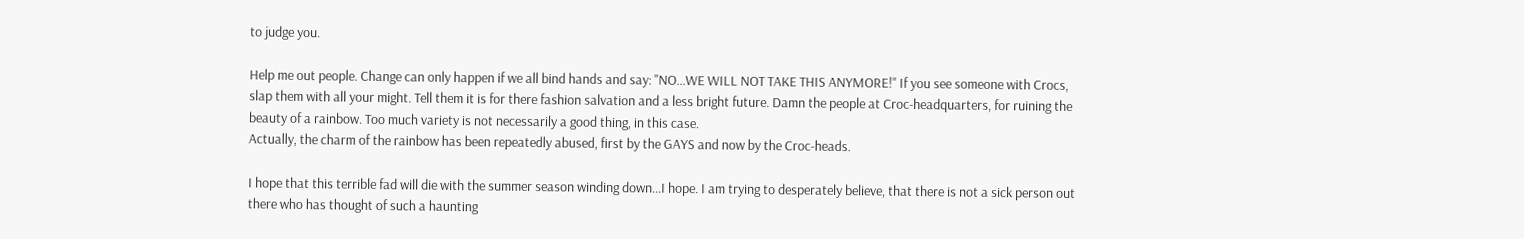to judge you.

Help me out people. Change can only happen if we all bind hands and say: "NO...WE WILL NOT TAKE THIS ANYMORE!" If you see someone with Crocs, slap them with all your might. Tell them it is for there fashion salvation and a less bright future. Damn the people at Croc-headquarters, for ruining the beauty of a rainbow. Too much variety is not necessarily a good thing, in this case.
Actually, the charm of the rainbow has been repeatedly abused, first by the GAYS and now by the Croc-heads.

I hope that this terrible fad will die with the summer season winding down...I hope. I am trying to desperately believe, that there is not a sick person out there who has thought of such a haunting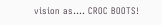vision as.... CROC BOOTS!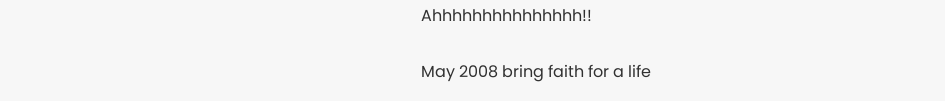Ahhhhhhhhhhhhhhh!!

May 2008 bring faith for a life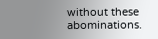without these abominations.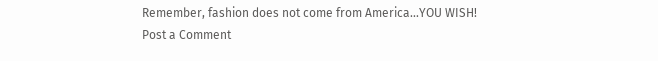Remember, fashion does not come from America...YOU WISH!
Post a Comment